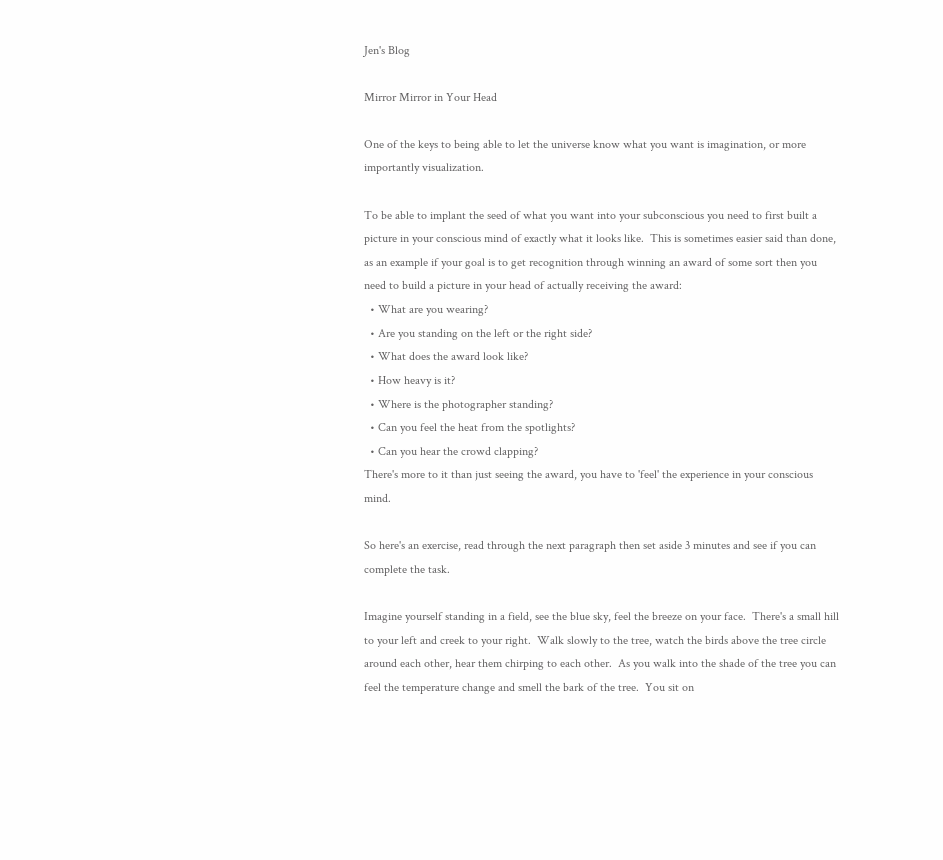Jen's Blog

Mirror Mirror in Your Head

One of the keys to being able to let the universe know what you want is imagination, or more importantly visualization.

To be able to implant the seed of what you want into your subconscious you need to first built a picture in your conscious mind of exactly what it looks like.  This is sometimes easier said than done, as an example if your goal is to get recognition through winning an award of some sort then you need to build a picture in your head of actually receiving the award:
  • What are you wearing?
  • Are you standing on the left or the right side?
  • What does the award look like?
  • How heavy is it?
  • Where is the photographer standing?
  • Can you feel the heat from the spotlights?
  • Can you hear the crowd clapping?
There's more to it than just seeing the award, you have to 'feel' the experience in your conscious mind.

So here's an exercise, read through the next paragraph then set aside 3 minutes and see if you can complete the task.

Imagine yourself standing in a field, see the blue sky, feel the breeze on your face.  There's a small hill to your left and creek to your right.  Walk slowly to the tree, watch the birds above the tree circle around each other, hear them chirping to each other.  As you walk into the shade of the tree you can feel the temperature change and smell the bark of the tree.  You sit on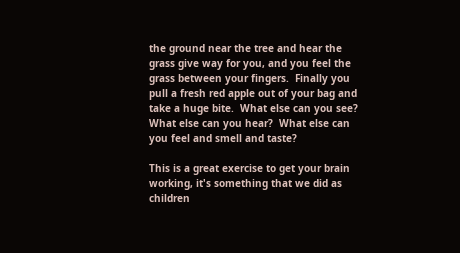the ground near the tree and hear the grass give way for you, and you feel the grass between your fingers.  Finally you pull a fresh red apple out of your bag and take a huge bite.  What else can you see?  What else can you hear?  What else can you feel and smell and taste?

This is a great exercise to get your brain working, it's something that we did as children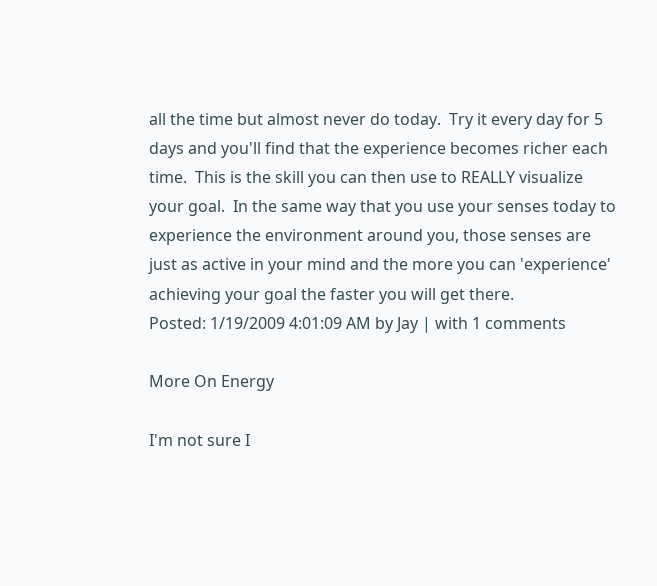all the time but almost never do today.  Try it every day for 5 days and you'll find that the experience becomes richer each time.  This is the skill you can then use to REALLY visualize your goal.  In the same way that you use your senses today to experience the environment around you, those senses are just as active in your mind and the more you can 'experience' achieving your goal the faster you will get there.
Posted: 1/19/2009 4:01:09 AM by Jay | with 1 comments

More On Energy

I'm not sure I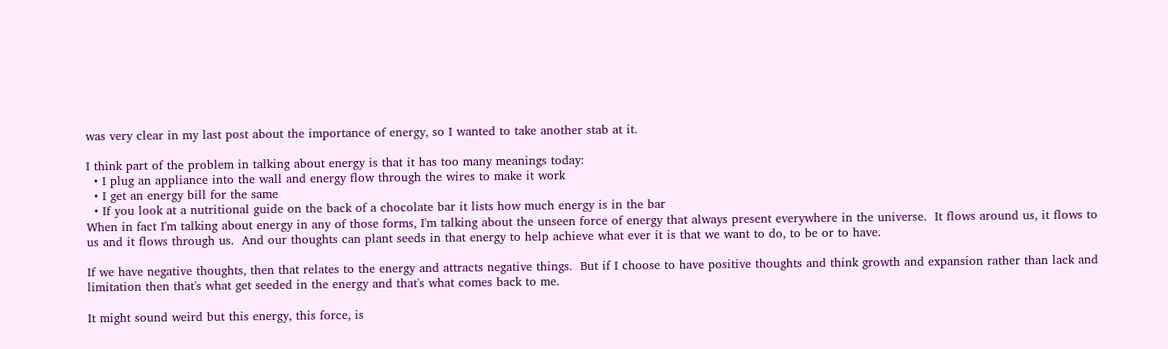was very clear in my last post about the importance of energy, so I wanted to take another stab at it.

I think part of the problem in talking about energy is that it has too many meanings today:
  • I plug an appliance into the wall and energy flow through the wires to make it work
  • I get an energy bill for the same
  • If you look at a nutritional guide on the back of a chocolate bar it lists how much energy is in the bar
When in fact I'm talking about energy in any of those forms, I'm talking about the unseen force of energy that always present everywhere in the universe.  It flows around us, it flows to us and it flows through us.  And our thoughts can plant seeds in that energy to help achieve what ever it is that we want to do, to be or to have.

If we have negative thoughts, then that relates to the energy and attracts negative things.  But if I choose to have positive thoughts and think growth and expansion rather than lack and limitation then that's what get seeded in the energy and that's what comes back to me.

It might sound weird but this energy, this force, is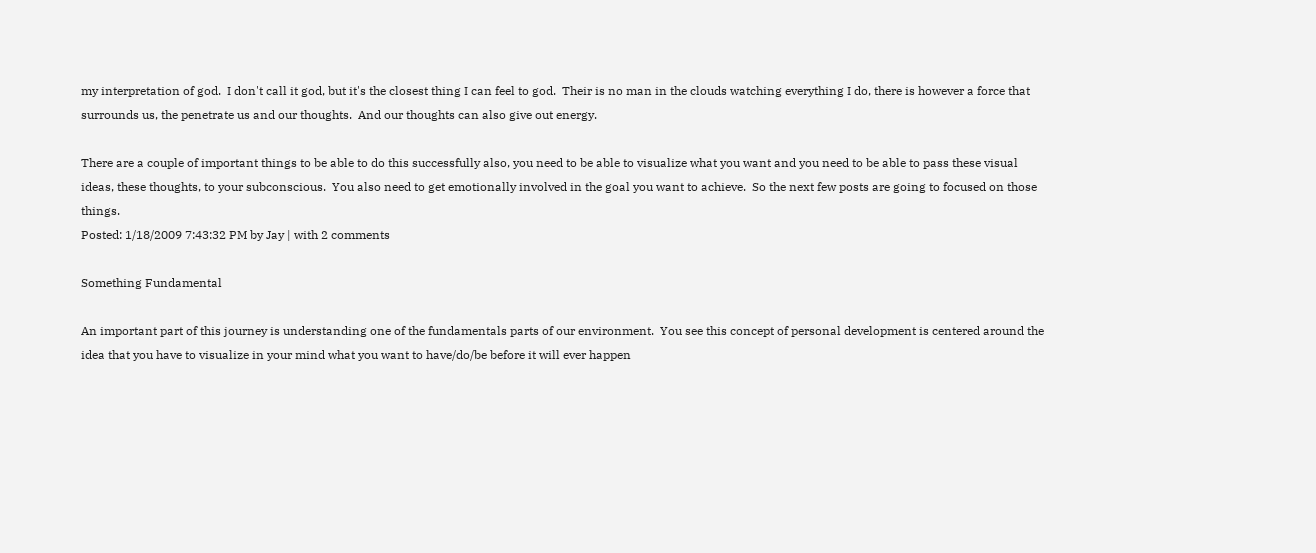my interpretation of god.  I don't call it god, but it's the closest thing I can feel to god.  Their is no man in the clouds watching everything I do, there is however a force that surrounds us, the penetrate us and our thoughts.  And our thoughts can also give out energy.

There are a couple of important things to be able to do this successfully also, you need to be able to visualize what you want and you need to be able to pass these visual ideas, these thoughts, to your subconscious.  You also need to get emotionally involved in the goal you want to achieve.  So the next few posts are going to focused on those things.
Posted: 1/18/2009 7:43:32 PM by Jay | with 2 comments

Something Fundamental

An important part of this journey is understanding one of the fundamentals parts of our environment.  You see this concept of personal development is centered around the idea that you have to visualize in your mind what you want to have/do/be before it will ever happen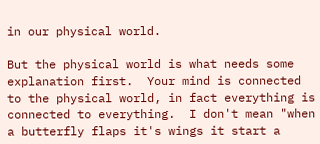in our physical world.

But the physical world is what needs some explanation first.  Your mind is connected to the physical world, in fact everything is connected to everything.  I don't mean "when a butterfly flaps it's wings it start a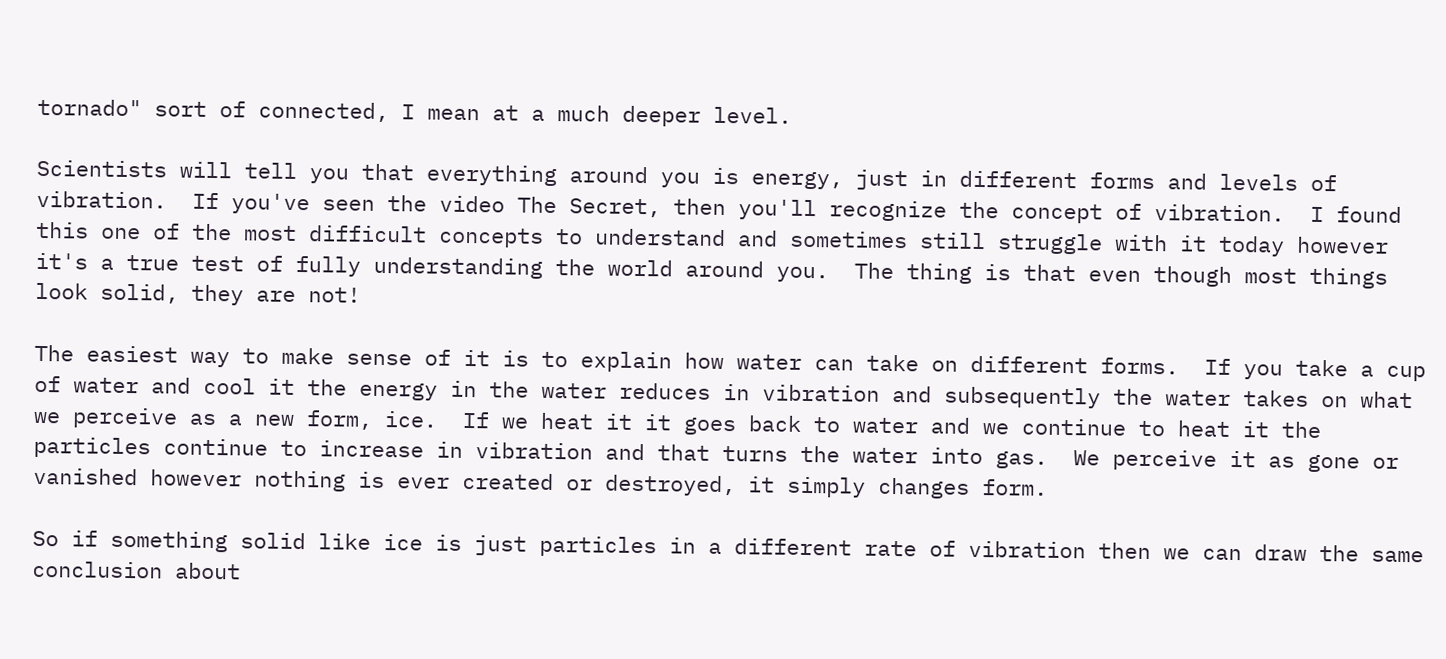tornado" sort of connected, I mean at a much deeper level.

Scientists will tell you that everything around you is energy, just in different forms and levels of vibration.  If you've seen the video The Secret, then you'll recognize the concept of vibration.  I found this one of the most difficult concepts to understand and sometimes still struggle with it today however it's a true test of fully understanding the world around you.  The thing is that even though most things look solid, they are not!

The easiest way to make sense of it is to explain how water can take on different forms.  If you take a cup of water and cool it the energy in the water reduces in vibration and subsequently the water takes on what we perceive as a new form, ice.  If we heat it it goes back to water and we continue to heat it the particles continue to increase in vibration and that turns the water into gas.  We perceive it as gone or vanished however nothing is ever created or destroyed, it simply changes form.

So if something solid like ice is just particles in a different rate of vibration then we can draw the same conclusion about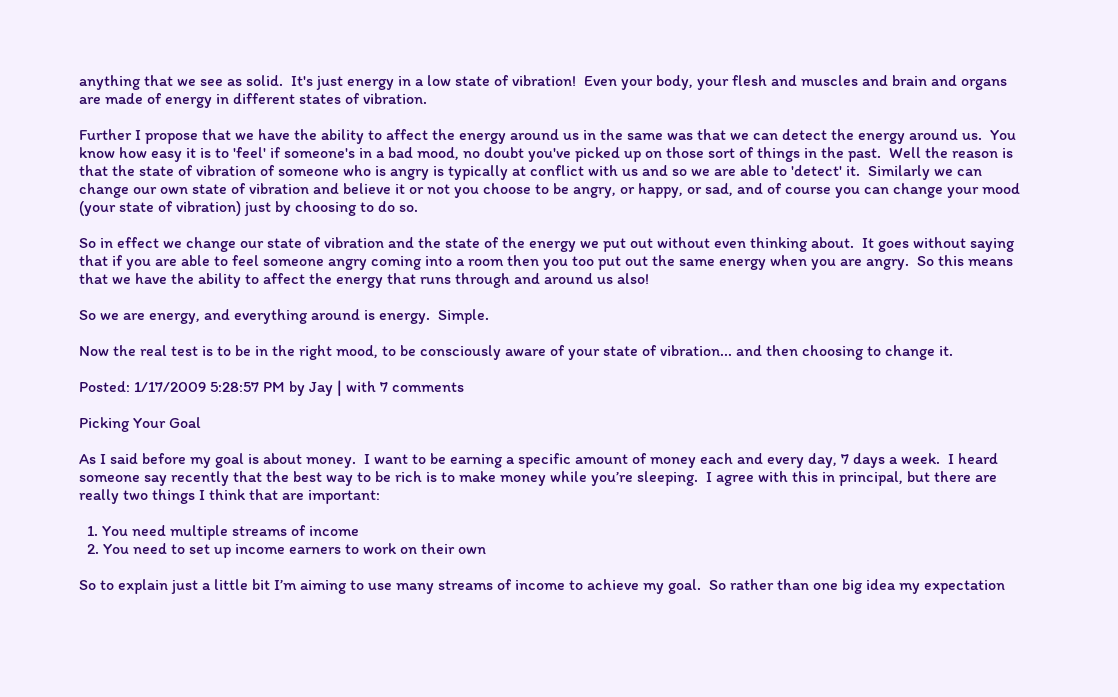anything that we see as solid.  It's just energy in a low state of vibration!  Even your body, your flesh and muscles and brain and organs are made of energy in different states of vibration.

Further I propose that we have the ability to affect the energy around us in the same was that we can detect the energy around us.  You know how easy it is to 'feel' if someone's in a bad mood, no doubt you've picked up on those sort of things in the past.  Well the reason is that the state of vibration of someone who is angry is typically at conflict with us and so we are able to 'detect' it.  Similarly we can change our own state of vibration and believe it or not you choose to be angry, or happy, or sad, and of course you can change your mood (your state of vibration) just by choosing to do so.

So in effect we change our state of vibration and the state of the energy we put out without even thinking about.  It goes without saying that if you are able to feel someone angry coming into a room then you too put out the same energy when you are angry.  So this means that we have the ability to affect the energy that runs through and around us also!

So we are energy, and everything around is energy.  Simple.

Now the real test is to be in the right mood, to be consciously aware of your state of vibration... and then choosing to change it.

Posted: 1/17/2009 5:28:57 PM by Jay | with 7 comments

Picking Your Goal

As I said before my goal is about money.  I want to be earning a specific amount of money each and every day, 7 days a week.  I heard someone say recently that the best way to be rich is to make money while you’re sleeping.  I agree with this in principal, but there are really two things I think that are important:

  1. You need multiple streams of income
  2. You need to set up income earners to work on their own

So to explain just a little bit I’m aiming to use many streams of income to achieve my goal.  So rather than one big idea my expectation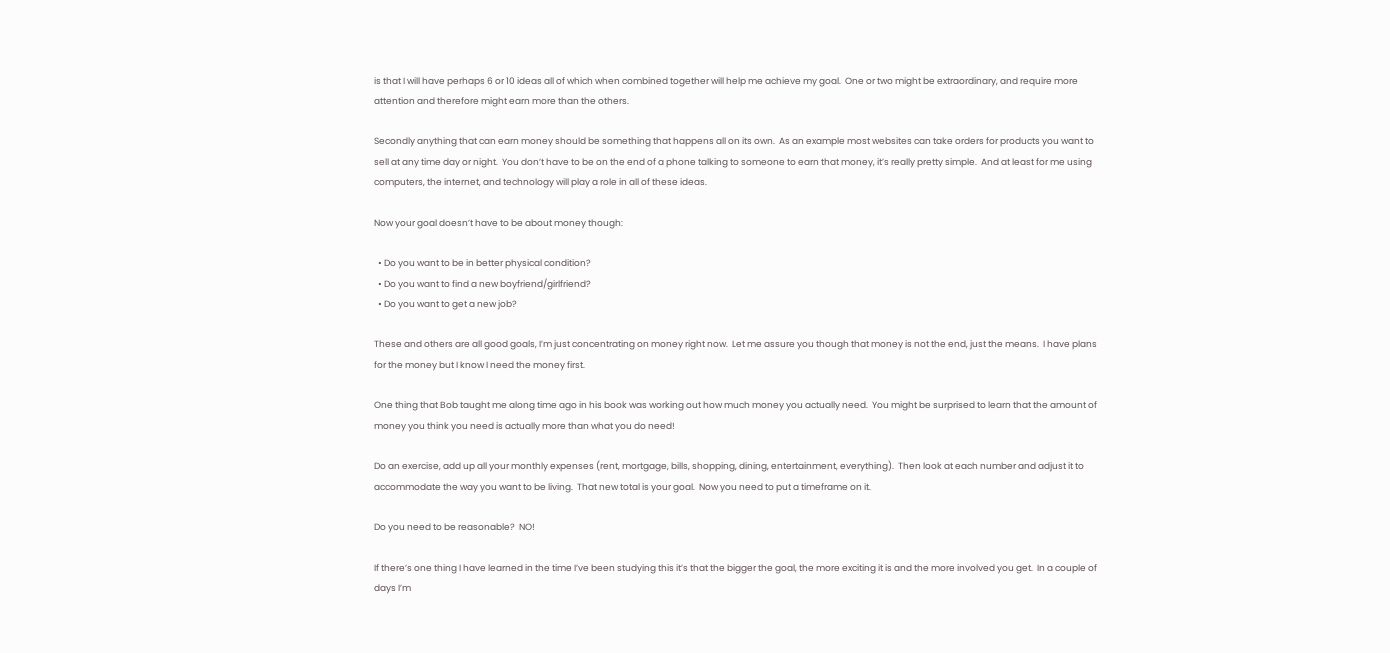is that I will have perhaps 6 or 10 ideas all of which when combined together will help me achieve my goal.  One or two might be extraordinary, and require more attention and therefore might earn more than the others.

Secondly anything that can earn money should be something that happens all on its own.  As an example most websites can take orders for products you want to sell at any time day or night.  You don’t have to be on the end of a phone talking to someone to earn that money, it’s really pretty simple.  And at least for me using computers, the internet, and technology will play a role in all of these ideas.

Now your goal doesn’t have to be about money though:

  • Do you want to be in better physical condition?
  • Do you want to find a new boyfriend/girlfriend?
  • Do you want to get a new job?

These and others are all good goals, I’m just concentrating on money right now.  Let me assure you though that money is not the end, just the means.  I have plans for the money but I know I need the money first.

One thing that Bob taught me along time ago in his book was working out how much money you actually need.  You might be surprised to learn that the amount of money you think you need is actually more than what you do need!

Do an exercise, add up all your monthly expenses (rent, mortgage, bills, shopping, dining, entertainment, everything).  Then look at each number and adjust it to accommodate the way you want to be living.  That new total is your goal.  Now you need to put a timeframe on it.

Do you need to be reasonable?  NO!

If there’s one thing I have learned in the time I’ve been studying this it’s that the bigger the goal, the more exciting it is and the more involved you get.  In a couple of days I’m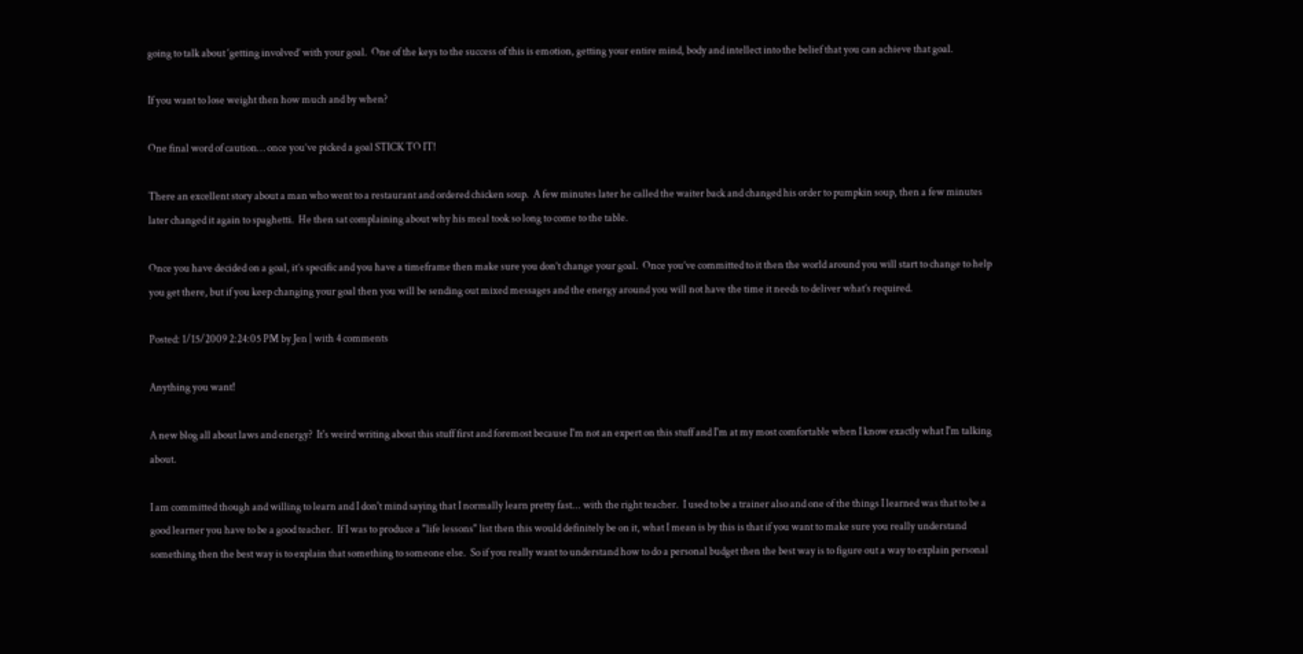going to talk about ‘getting involved’ with your goal.  One of the keys to the success of this is emotion, getting your entire mind, body and intellect into the belief that you can achieve that goal.

If you want to lose weight then how much and by when?

One final word of caution… once you’ve picked a goal STICK TO IT!

There an excellent story about a man who went to a restaurant and ordered chicken soup.  A few minutes later he called the waiter back and changed his order to pumpkin soup, then a few minutes later changed it again to spaghetti.  He then sat complaining about why his meal took so long to come to the table.

Once you have decided on a goal, it’s specific and you have a timeframe then make sure you don’t change your goal.  Once you’ve committed to it then the world around you will start to change to help you get there, but if you keep changing your goal then you will be sending out mixed messages and the energy around you will not have the time it needs to deliver what’s required.

Posted: 1/15/2009 2:24:05 PM by Jen | with 4 comments

Anything you want!

A new blog all about laws and energy?  It's weird writing about this stuff first and foremost because I'm not an expert on this stuff and I'm at my most comfortable when I know exactly what I'm talking about.

I am committed though and willing to learn and I don't mind saying that I normally learn pretty fast... with the right teacher.  I used to be a trainer also and one of the things I learned was that to be a good learner you have to be a good teacher.  If I was to produce a "life lessons" list then this would definitely be on it, what I mean is by this is that if you want to make sure you really understand something then the best way is to explain that something to someone else.  So if you really want to understand how to do a personal budget then the best way is to figure out a way to explain personal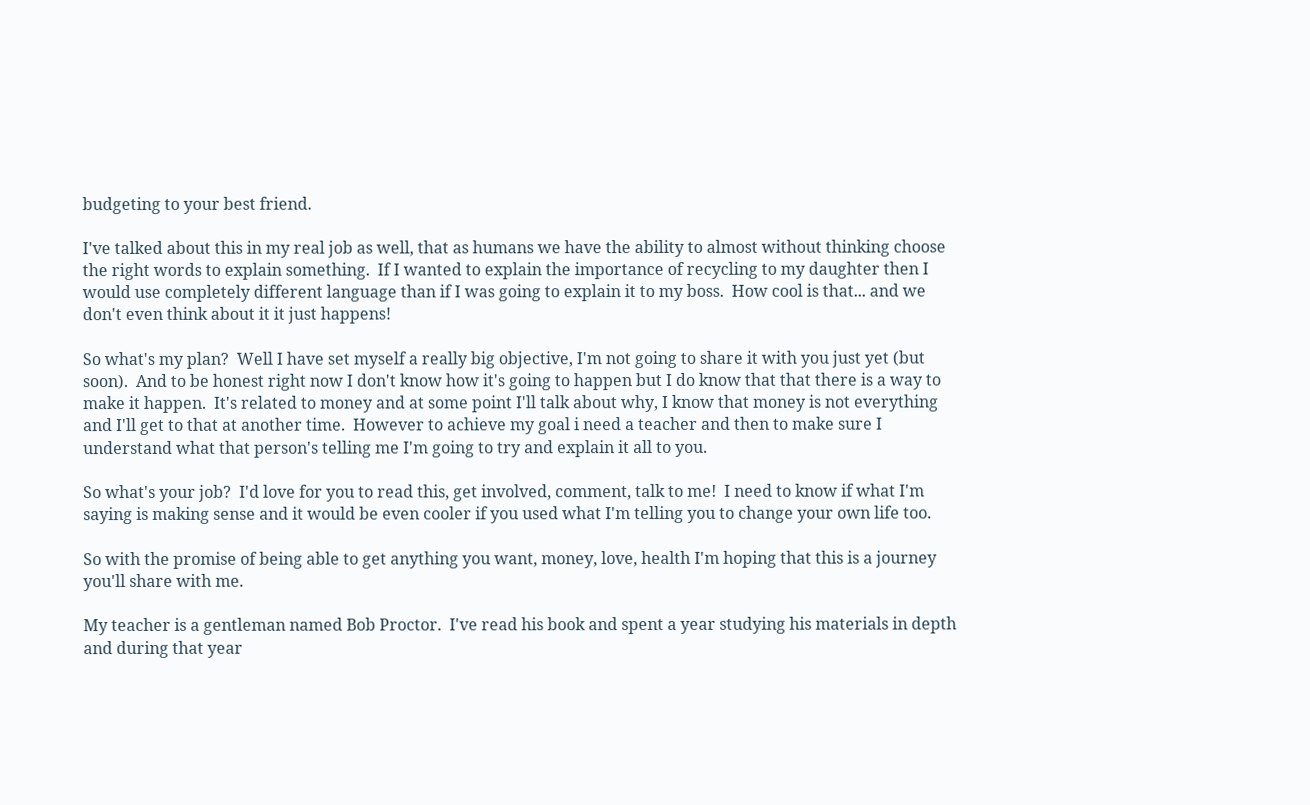budgeting to your best friend.

I've talked about this in my real job as well, that as humans we have the ability to almost without thinking choose the right words to explain something.  If I wanted to explain the importance of recycling to my daughter then I would use completely different language than if I was going to explain it to my boss.  How cool is that... and we don't even think about it it just happens!

So what's my plan?  Well I have set myself a really big objective, I'm not going to share it with you just yet (but soon).  And to be honest right now I don't know how it's going to happen but I do know that that there is a way to make it happen.  It's related to money and at some point I'll talk about why, I know that money is not everything and I'll get to that at another time.  However to achieve my goal i need a teacher and then to make sure I understand what that person's telling me I'm going to try and explain it all to you.

So what's your job?  I'd love for you to read this, get involved, comment, talk to me!  I need to know if what I'm saying is making sense and it would be even cooler if you used what I'm telling you to change your own life too.

So with the promise of being able to get anything you want, money, love, health I'm hoping that this is a journey you'll share with me.

My teacher is a gentleman named Bob Proctor.  I've read his book and spent a year studying his materials in depth and during that year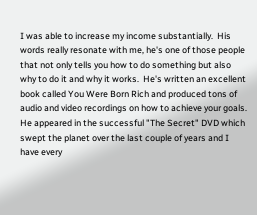I was able to increase my income substantially.  His words really resonate with me, he's one of those people that not only tells you how to do something but also why to do it and why it works.  He's written an excellent book called You Were Born Rich and produced tons of audio and video recordings on how to achieve your goals.  He appeared in the successful "The Secret" DVD which swept the planet over the last couple of years and I have every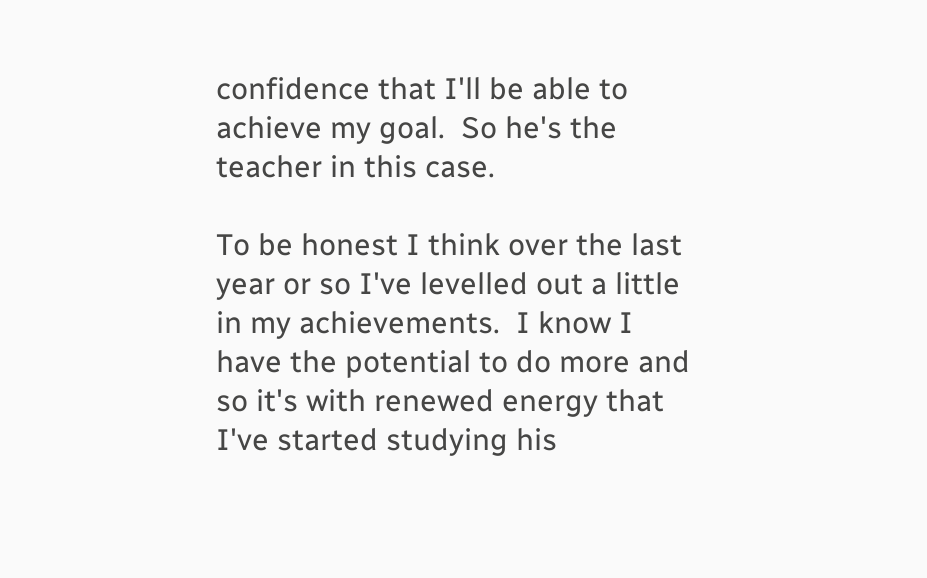confidence that I'll be able to achieve my goal.  So he's the teacher in this case.

To be honest I think over the last year or so I've levelled out a little in my achievements.  I know I have the potential to do more and so it's with renewed energy that I've started studying his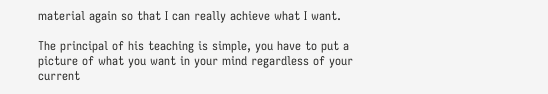material again so that I can really achieve what I want.

The principal of his teaching is simple, you have to put a picture of what you want in your mind regardless of your current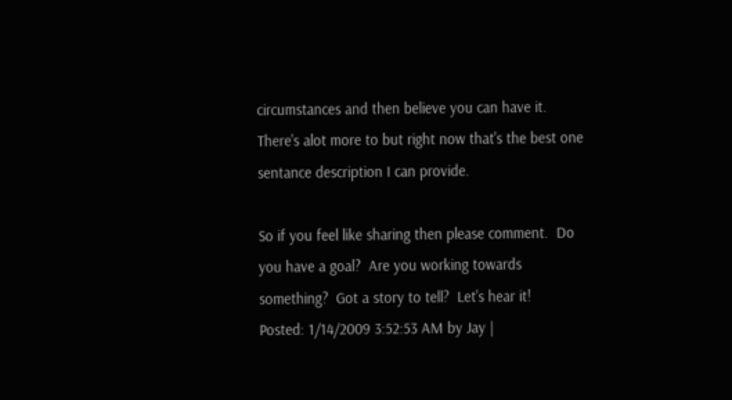circumstances and then believe you can have it.  There's alot more to but right now that's the best one sentance description I can provide.

So if you feel like sharing then please comment.  Do you have a goal?  Are you working towards something?  Got a story to tell?  Let's hear it!
Posted: 1/14/2009 3:52:53 AM by Jay |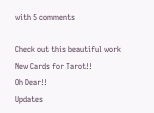with 5 comments

Check out this beautiful work
New Cards for Tarot!!
Oh Dear!!
Updates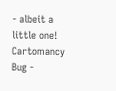- albeit a little one!
Cartomancy Bug -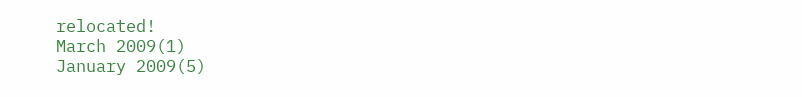relocated!
March 2009(1)
January 2009(5)